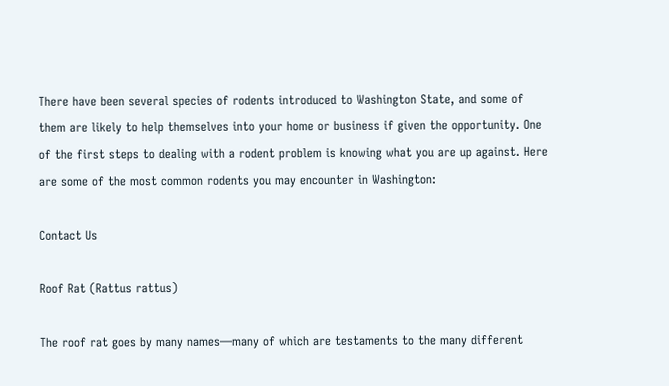There have been several species of rodents introduced to Washington State, and some of them are likely to help themselves into your home or business if given the opportunity. One of the first steps to dealing with a rodent problem is knowing what you are up against. Here are some of the most common rodents you may encounter in Washington:

Contact Us

Roof Rat (Rattus rattus)

The roof rat goes by many names―many of which are testaments to the many different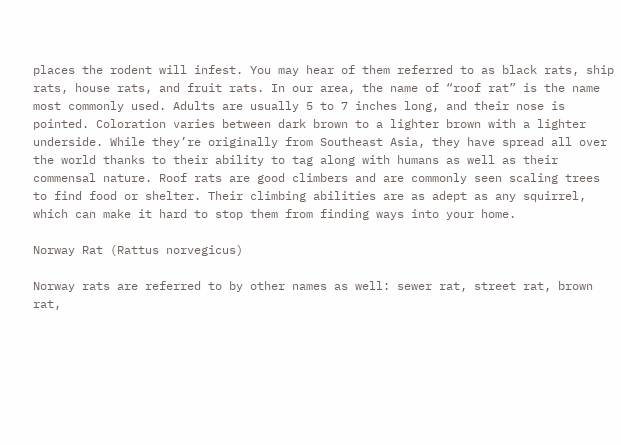places the rodent will infest. You may hear of them referred to as black rats, ship rats, house rats, and fruit rats. In our area, the name of “roof rat” is the name most commonly used. Adults are usually 5 to 7 inches long, and their nose is pointed. Coloration varies between dark brown to a lighter brown with a lighter underside. While they’re originally from Southeast Asia, they have spread all over the world thanks to their ability to tag along with humans as well as their commensal nature. Roof rats are good climbers and are commonly seen scaling trees to find food or shelter. Their climbing abilities are as adept as any squirrel, which can make it hard to stop them from finding ways into your home.

Norway Rat (Rattus norvegicus)

Norway rats are referred to by other names as well: sewer rat, street rat, brown rat,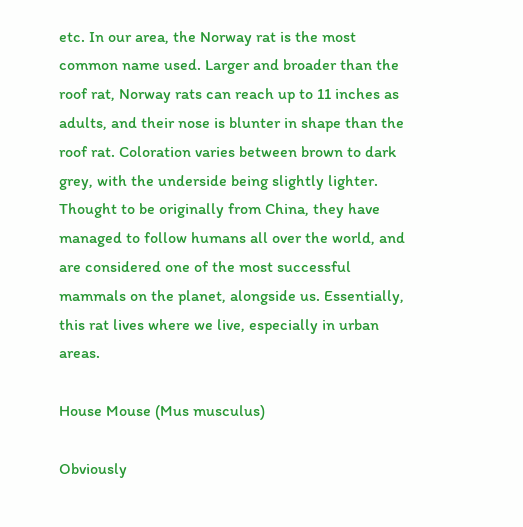etc. In our area, the Norway rat is the most common name used. Larger and broader than the roof rat, Norway rats can reach up to 11 inches as adults, and their nose is blunter in shape than the roof rat. Coloration varies between brown to dark grey, with the underside being slightly lighter. Thought to be originally from China, they have managed to follow humans all over the world, and are considered one of the most successful mammals on the planet, alongside us. Essentially, this rat lives where we live, especially in urban areas.

House Mouse (Mus musculus)

Obviously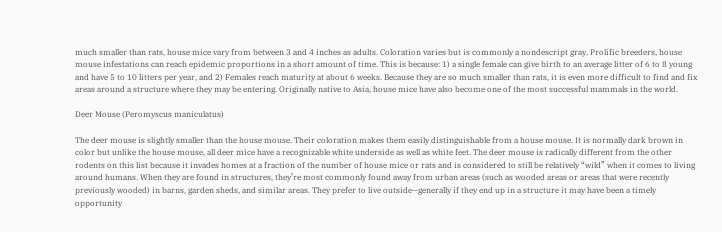much smaller than rats, house mice vary from between 3 and 4 inches as adults. Coloration varies but is commonly a nondescript gray. Prolific breeders, house mouse infestations can reach epidemic proportions in a short amount of time. This is because: 1) a single female can give birth to an average litter of 6 to 8 young and have 5 to 10 litters per year, and 2) Females reach maturity at about 6 weeks. Because they are so much smaller than rats, it is even more difficult to find and fix areas around a structure where they may be entering. Originally native to Asia, house mice have also become one of the most successful mammals in the world.

Deer Mouse (Peromyscus maniculatus)

The deer mouse is slightly smaller than the house mouse. Their coloration makes them easily distinguishable from a house mouse. It is normally dark brown in color but unlike the house mouse, all deer mice have a recognizable white underside as well as white feet. The deer mouse is radically different from the other rodents on this list because it invades homes at a fraction of the number of house mice or rats and is considered to still be relatively “wild” when it comes to living around humans. When they are found in structures, they’re most commonly found away from urban areas (such as wooded areas or areas that were recently previously wooded) in barns, garden sheds, and similar areas. They prefer to live outside—generally if they end up in a structure it may have been a timely opportunity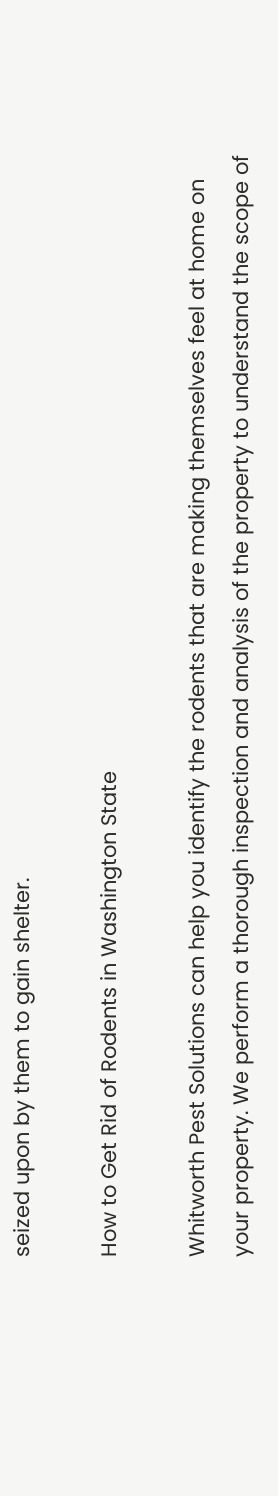seized upon by them to gain shelter.

How to Get Rid of Rodents in Washington State

Whitworth Pest Solutions can help you identify the rodents that are making themselves feel at home on your property. We perform a thorough inspection and analysis of the property to understand the scope of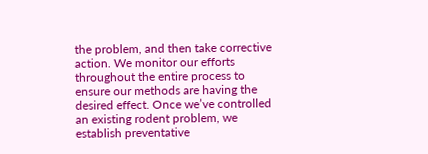the problem, and then take corrective action. We monitor our efforts throughout the entire process to ensure our methods are having the desired effect. Once we’ve controlled an existing rodent problem, we establish preventative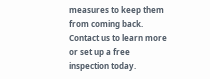measures to keep them from coming back. Contact us to learn more or set up a free inspection today.